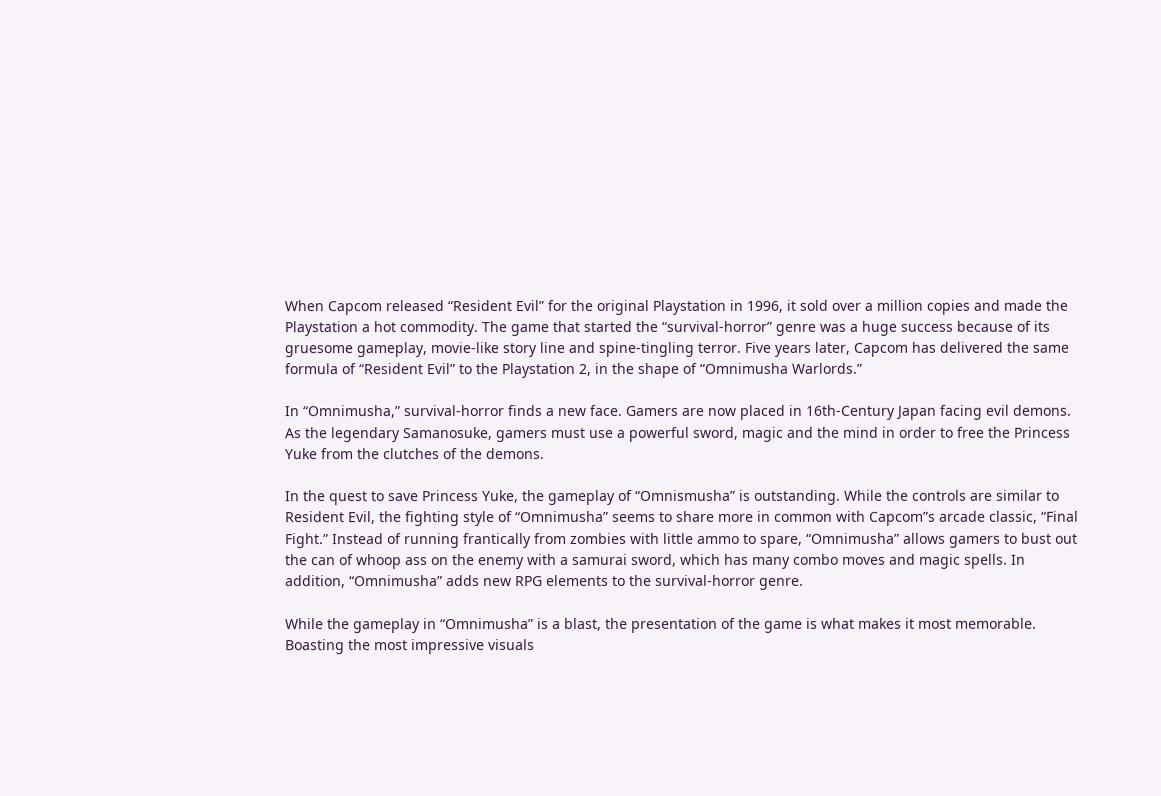When Capcom released “Resident Evil” for the original Playstation in 1996, it sold over a million copies and made the Playstation a hot commodity. The game that started the “survival-horror” genre was a huge success because of its gruesome gameplay, movie-like story line and spine-tingling terror. Five years later, Capcom has delivered the same formula of “Resident Evil” to the Playstation 2, in the shape of “Omnimusha Warlords.”

In “Omnimusha,” survival-horror finds a new face. Gamers are now placed in 16th-Century Japan facing evil demons. As the legendary Samanosuke, gamers must use a powerful sword, magic and the mind in order to free the Princess Yuke from the clutches of the demons.

In the quest to save Princess Yuke, the gameplay of “Omnismusha” is outstanding. While the controls are similar to Resident Evil, the fighting style of “Omnimusha” seems to share more in common with Capcom”s arcade classic, “Final Fight.” Instead of running frantically from zombies with little ammo to spare, “Omnimusha” allows gamers to bust out the can of whoop ass on the enemy with a samurai sword, which has many combo moves and magic spells. In addition, “Omnimusha” adds new RPG elements to the survival-horror genre.

While the gameplay in “Omnimusha” is a blast, the presentation of the game is what makes it most memorable. Boasting the most impressive visuals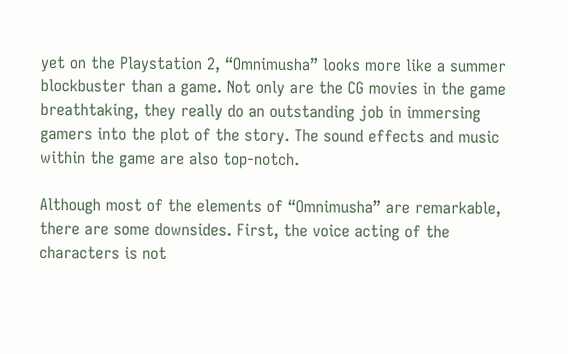yet on the Playstation 2, “Omnimusha” looks more like a summer blockbuster than a game. Not only are the CG movies in the game breathtaking, they really do an outstanding job in immersing gamers into the plot of the story. The sound effects and music within the game are also top-notch.

Although most of the elements of “Omnimusha” are remarkable, there are some downsides. First, the voice acting of the characters is not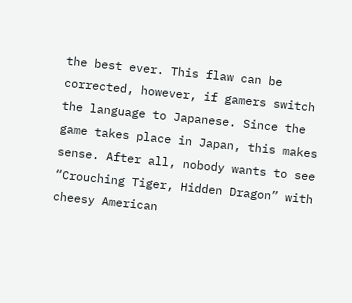the best ever. This flaw can be corrected, however, if gamers switch the language to Japanese. Since the game takes place in Japan, this makes sense. After all, nobody wants to see “Crouching Tiger, Hidden Dragon” with cheesy American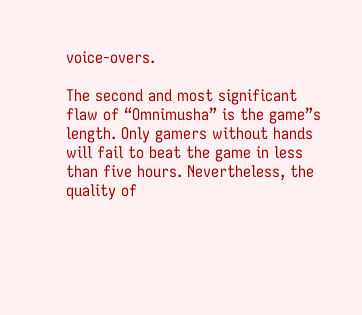voice-overs.

The second and most significant flaw of “Omnimusha” is the game”s length. Only gamers without hands will fail to beat the game in less than five hours. Nevertheless, the quality of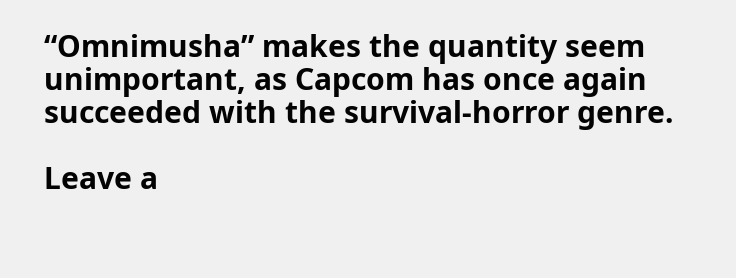“Omnimusha” makes the quantity seem unimportant, as Capcom has once again succeeded with the survival-horror genre.

Leave a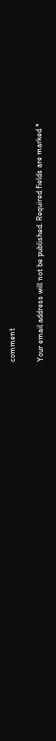comment

Your email address will not be published. Required fields are marked *